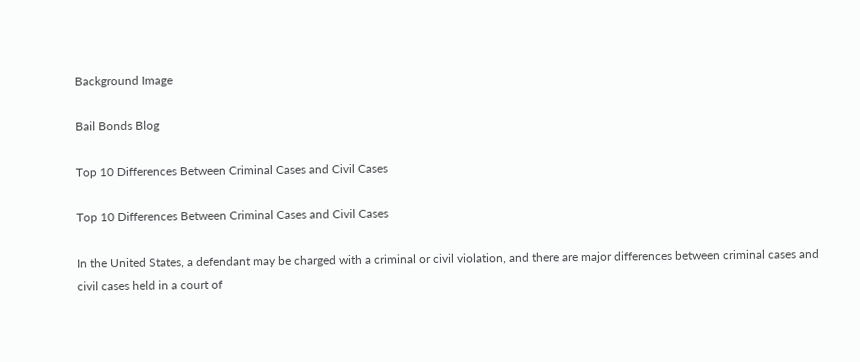Background Image

Bail Bonds Blog

Top 10 Differences Between Criminal Cases and Civil Cases

Top 10 Differences Between Criminal Cases and Civil Cases

In the United States, a defendant may be charged with a criminal or civil violation, and there are major differences between criminal cases and civil cases held in a court of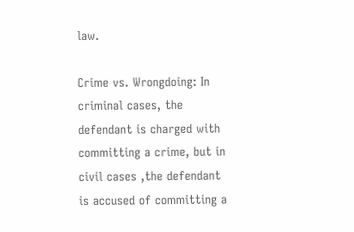law.

Crime vs. Wrongdoing: In criminal cases, the defendant is charged with committing a crime, but in civil cases ,the defendant is accused of committing a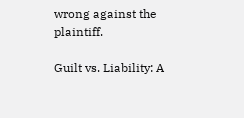wrong against the plaintiff.

Guilt vs. Liability: A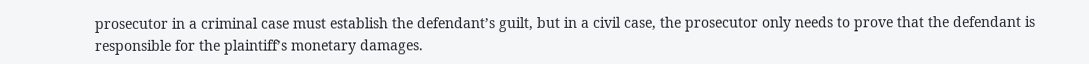prosecutor in a criminal case must establish the defendant’s guilt, but in a civil case, the prosecutor only needs to prove that the defendant is responsible for the plaintiff’s monetary damages.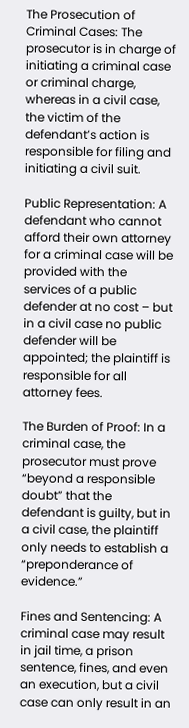The Prosecution of Criminal Cases: The prosecutor is in charge of initiating a criminal case or criminal charge, whereas in a civil case, the victim of the defendant’s action is responsible for filing and initiating a civil suit.

Public Representation: A defendant who cannot afford their own attorney for a criminal case will be provided with the services of a public defender at no cost – but in a civil case no public defender will be appointed; the plaintiff is responsible for all attorney fees.

The Burden of Proof: In a criminal case, the prosecutor must prove “beyond a responsible doubt” that the defendant is guilty, but in a civil case, the plaintiff only needs to establish a “preponderance of evidence.”

Fines and Sentencing: A criminal case may result in jail time, a prison sentence, fines, and even an execution, but a civil case can only result in an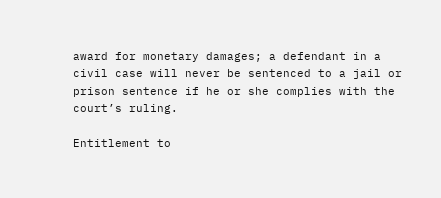award for monetary damages; a defendant in a civil case will never be sentenced to a jail or prison sentence if he or she complies with the court’s ruling.

Entitlement to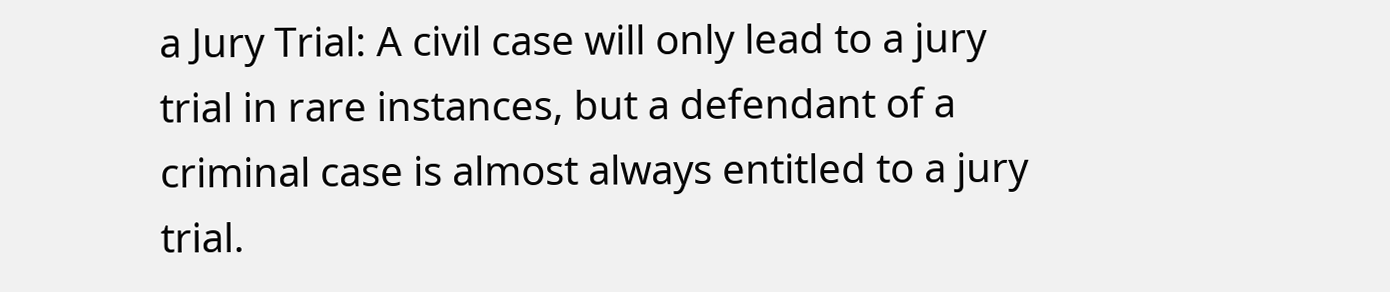a Jury Trial: A civil case will only lead to a jury trial in rare instances, but a defendant of a criminal case is almost always entitled to a jury trial.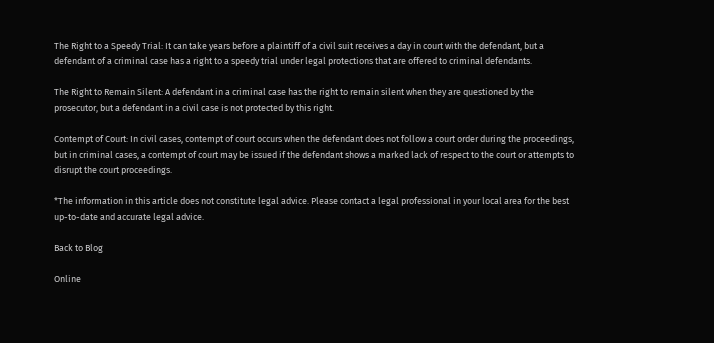The Right to a Speedy Trial: It can take years before a plaintiff of a civil suit receives a day in court with the defendant, but a defendant of a criminal case has a right to a speedy trial under legal protections that are offered to criminal defendants.

The Right to Remain Silent: A defendant in a criminal case has the right to remain silent when they are questioned by the prosecutor, but a defendant in a civil case is not protected by this right.

Contempt of Court: In civil cases, contempt of court occurs when the defendant does not follow a court order during the proceedings, but in criminal cases, a contempt of court may be issued if the defendant shows a marked lack of respect to the court or attempts to disrupt the court proceedings.

*The information in this article does not constitute legal advice. Please contact a legal professional in your local area for the best up-to-date and accurate legal advice.

Back to Blog

Online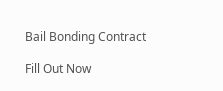Bail Bonding Contract

Fill Out Now